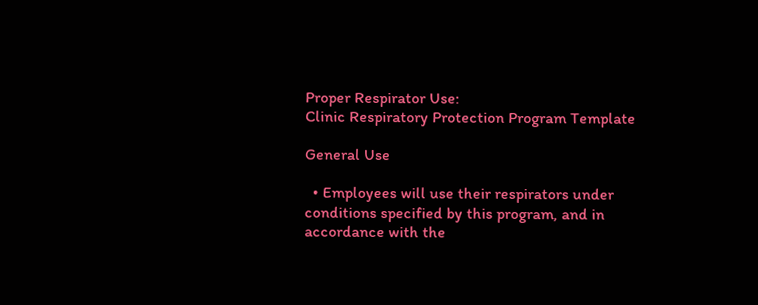Proper Respirator Use:
Clinic Respiratory Protection Program Template

General Use

  • Employees will use their respirators under conditions specified by this program, and in accordance with the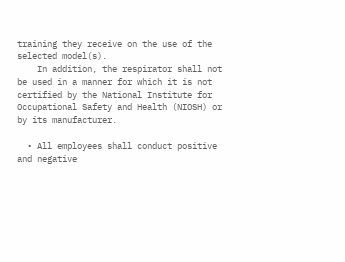training they receive on the use of the selected model(s).
    In addition, the respirator shall not be used in a manner for which it is not certified by the National Institute for Occupational Safety and Health (NIOSH) or by its manufacturer.

  • All employees shall conduct positive and negative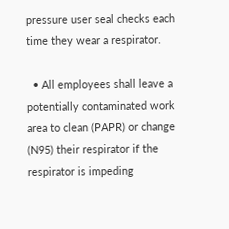pressure user seal checks each time they wear a respirator.

  • All employees shall leave a potentially contaminated work area to clean (PAPR) or change (N95) their respirator if the respirator is impeding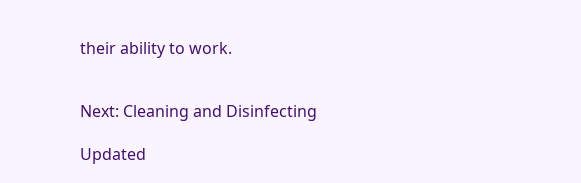their ability to work.


Next: Cleaning and Disinfecting

Updated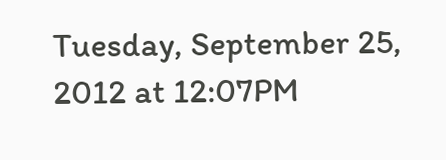Tuesday, September 25, 2012 at 12:07PM